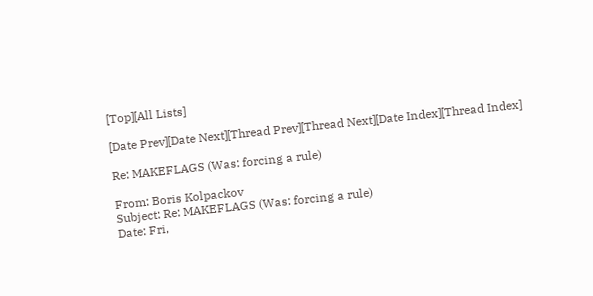[Top][All Lists]

[Date Prev][Date Next][Thread Prev][Thread Next][Date Index][Thread Index]

Re: MAKEFLAGS (Was: forcing a rule)

From: Boris Kolpackov
Subject: Re: MAKEFLAGS (Was: forcing a rule)
Date: Fri,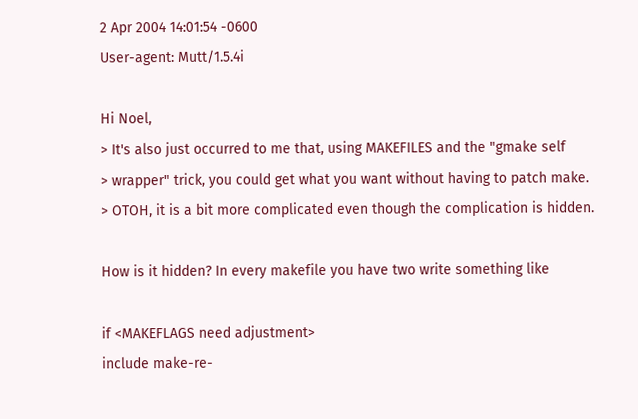2 Apr 2004 14:01:54 -0600
User-agent: Mutt/1.5.4i

Hi Noel,
> It's also just occurred to me that, using MAKEFILES and the "gmake self
> wrapper" trick, you could get what you want without having to patch make.
> OTOH, it is a bit more complicated even though the complication is hidden.

How is it hidden? In every makefile you have two write something like

if <MAKEFLAGS need adjustment>
include make-re-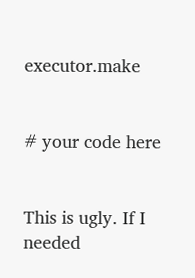executor.make


# your code here


This is ugly. If I needed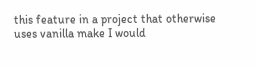this feature in a project that otherwise
uses vanilla make I would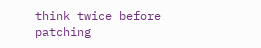think twice before patching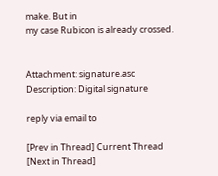make. But in
my case Rubicon is already crossed.


Attachment: signature.asc
Description: Digital signature

reply via email to

[Prev in Thread] Current Thread [Next in Thread]